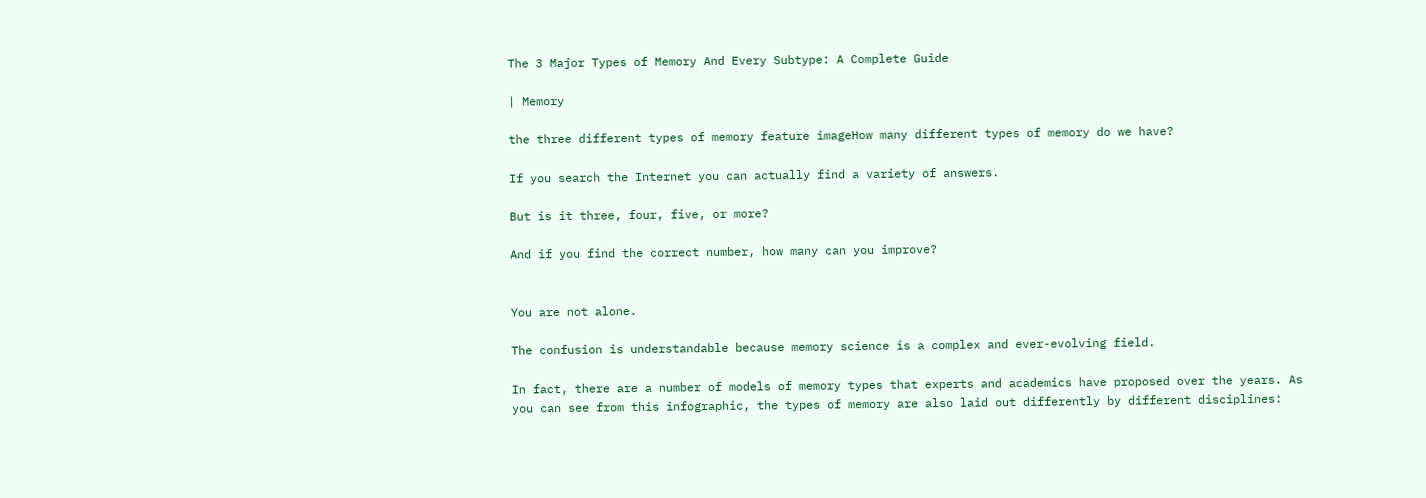The 3 Major Types of Memory And Every Subtype: A Complete Guide

| Memory

the three different types of memory feature imageHow many different types of memory do we have?

If you search the Internet you can actually find a variety of answers.

But is it three, four, five, or more?

And if you find the correct number, how many can you improve?


You are not alone.

The confusion is understandable because memory science is a complex and ever-evolving field.

In fact, there are a number of models of memory types that experts and academics have proposed over the years. As you can see from this infographic, the types of memory are also laid out differently by different disciplines: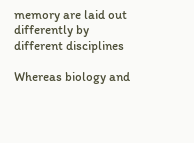memory are laid out differently by different disciplines

Whereas biology and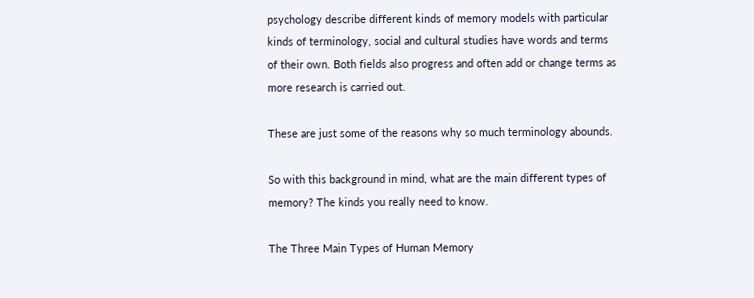psychology describe different kinds of memory models with particular kinds of terminology, social and cultural studies have words and terms of their own. Both fields also progress and often add or change terms as more research is carried out.

These are just some of the reasons why so much terminology abounds.

So with this background in mind, what are the main different types of memory? The kinds you really need to know.

The Three Main Types of Human Memory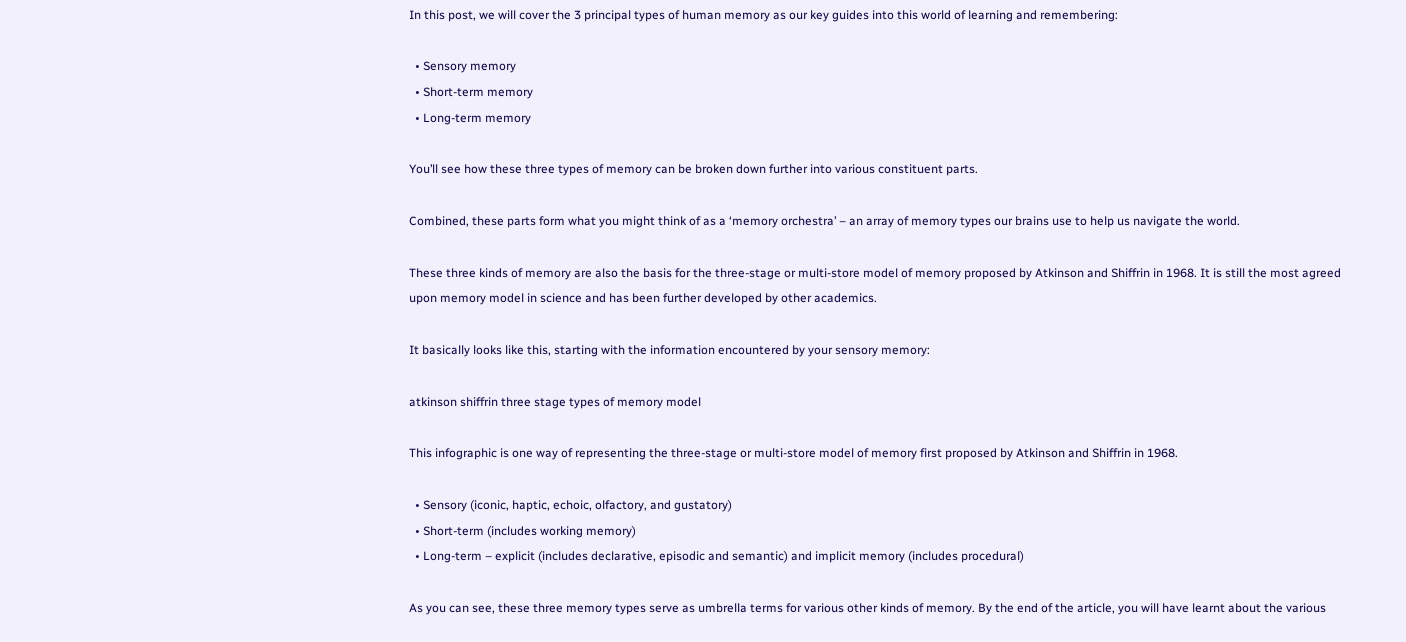In this post, we will cover the 3 principal types of human memory as our key guides into this world of learning and remembering:

  • Sensory memory
  • Short-term memory
  • Long-term memory

You’ll see how these three types of memory can be broken down further into various constituent parts.

Combined, these parts form what you might think of as a ‘memory orchestra’ – an array of memory types our brains use to help us navigate the world.

These three kinds of memory are also the basis for the three-stage or multi-store model of memory proposed by Atkinson and Shiffrin in 1968. It is still the most agreed upon memory model in science and has been further developed by other academics.

It basically looks like this, starting with the information encountered by your sensory memory:

atkinson shiffrin three stage types of memory model

This infographic is one way of representing the three-stage or multi-store model of memory first proposed by Atkinson and Shiffrin in 1968.

  • Sensory (iconic, haptic, echoic, olfactory, and gustatory)
  • Short-term (includes working memory)
  • Long-term – explicit (includes declarative, episodic and semantic) and implicit memory (includes procedural)

As you can see, these three memory types serve as umbrella terms for various other kinds of memory. By the end of the article, you will have learnt about the various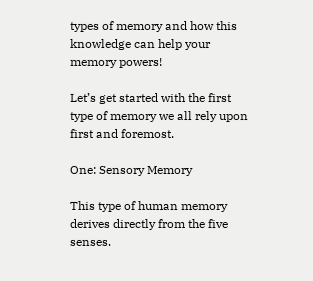types of memory and how this knowledge can help your memory powers!

Let’s get started with the first type of memory we all rely upon first and foremost.

One: Sensory Memory

This type of human memory derives directly from the five senses.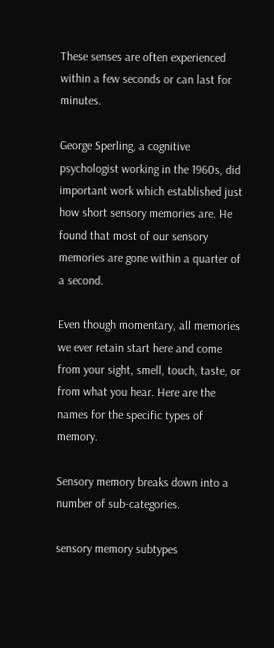These senses are often experienced within a few seconds or can last for minutes.

George Sperling, a cognitive psychologist working in the 1960s, did important work which established just how short sensory memories are. He found that most of our sensory memories are gone within a quarter of a second.

Even though momentary, all memories we ever retain start here and come from your sight, smell, touch, taste, or from what you hear. Here are the names for the specific types of memory.

Sensory memory breaks down into a number of sub-categories.

sensory memory subtypes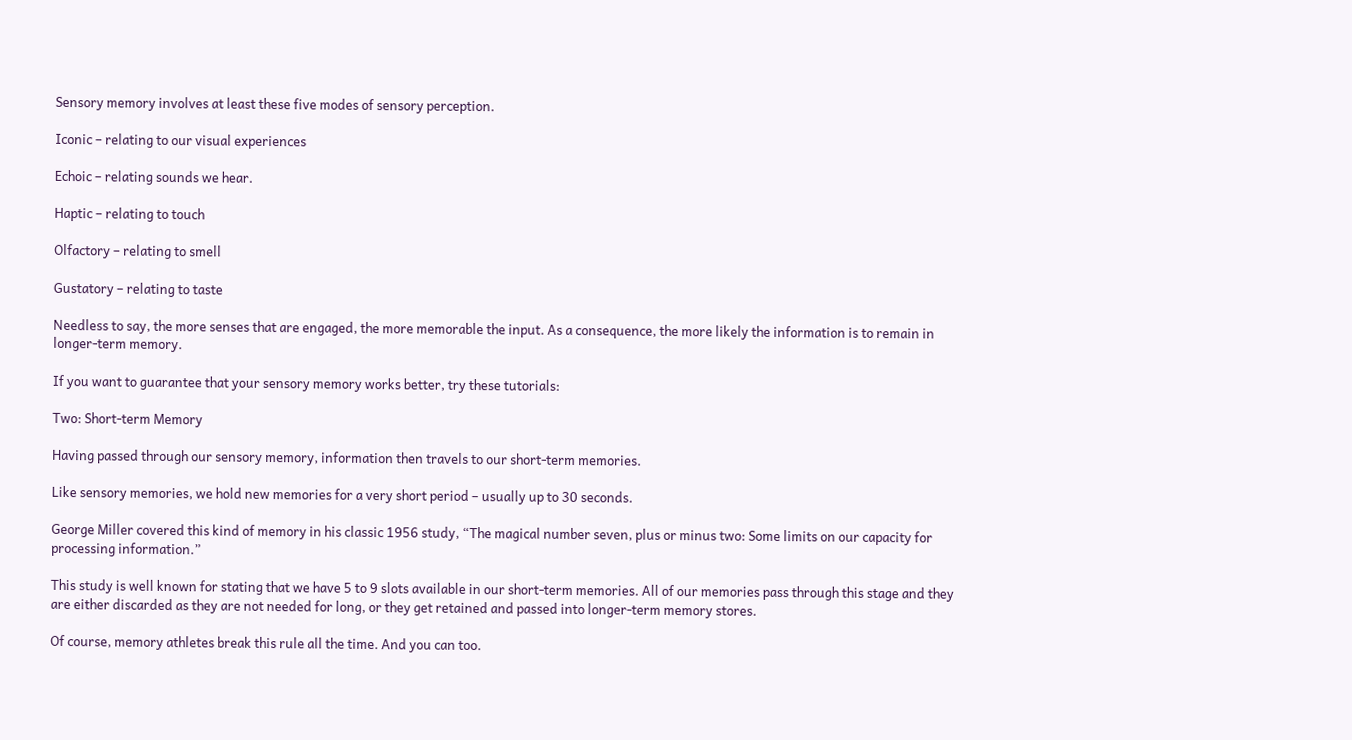Sensory memory involves at least these five modes of sensory perception.

Iconic – relating to our visual experiences

Echoic – relating sounds we hear.

Haptic – relating to touch

Olfactory – relating to smell

Gustatory – relating to taste

Needless to say, the more senses that are engaged, the more memorable the input. As a consequence, the more likely the information is to remain in longer-term memory.

If you want to guarantee that your sensory memory works better, try these tutorials:

Two: Short-term Memory

Having passed through our sensory memory, information then travels to our short-term memories.

Like sensory memories, we hold new memories for a very short period – usually up to 30 seconds.

George Miller covered this kind of memory in his classic 1956 study, “The magical number seven, plus or minus two: Some limits on our capacity for processing information.”

This study is well known for stating that we have 5 to 9 slots available in our short-term memories. All of our memories pass through this stage and they are either discarded as they are not needed for long, or they get retained and passed into longer-term memory stores.

Of course, memory athletes break this rule all the time. And you can too.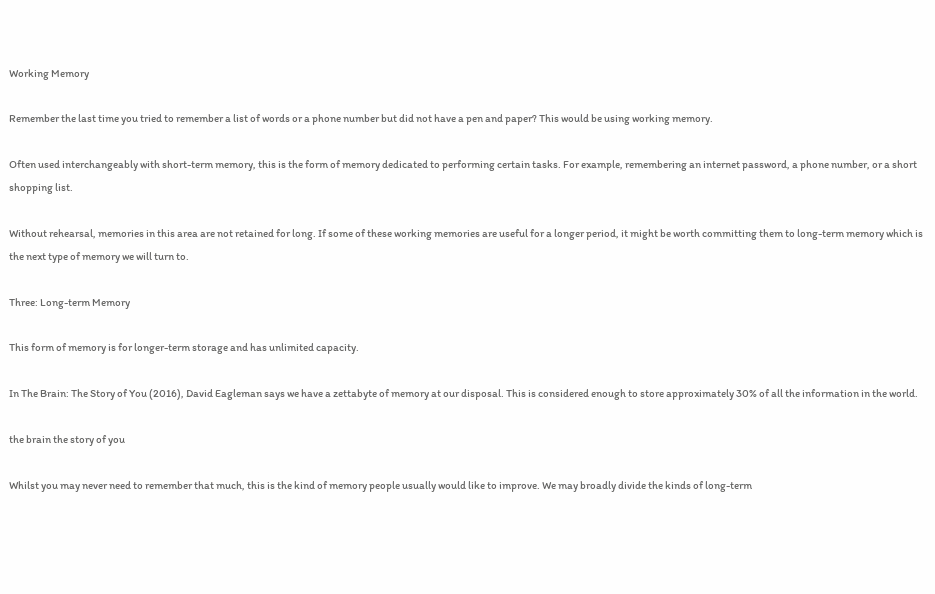Working Memory

Remember the last time you tried to remember a list of words or a phone number but did not have a pen and paper? This would be using working memory.

Often used interchangeably with short-term memory, this is the form of memory dedicated to performing certain tasks. For example, remembering an internet password, a phone number, or a short shopping list.

Without rehearsal, memories in this area are not retained for long. If some of these working memories are useful for a longer period, it might be worth committing them to long-term memory which is the next type of memory we will turn to.

Three: Long-term Memory

This form of memory is for longer-term storage and has unlimited capacity.

In The Brain: The Story of You (2016), David Eagleman says we have a zettabyte of memory at our disposal. This is considered enough to store approximately 30% of all the information in the world.

the brain the story of you

Whilst you may never need to remember that much, this is the kind of memory people usually would like to improve. We may broadly divide the kinds of long-term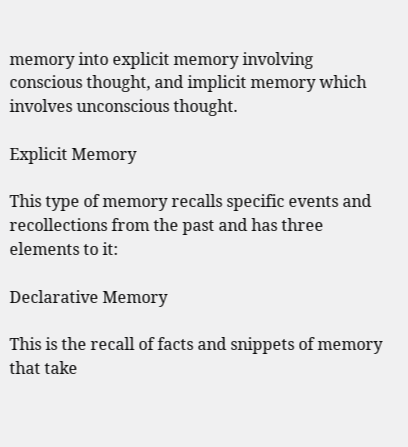memory into explicit memory involving conscious thought, and implicit memory which involves unconscious thought.

Explicit Memory

This type of memory recalls specific events and recollections from the past and has three elements to it:

Declarative Memory

This is the recall of facts and snippets of memory that take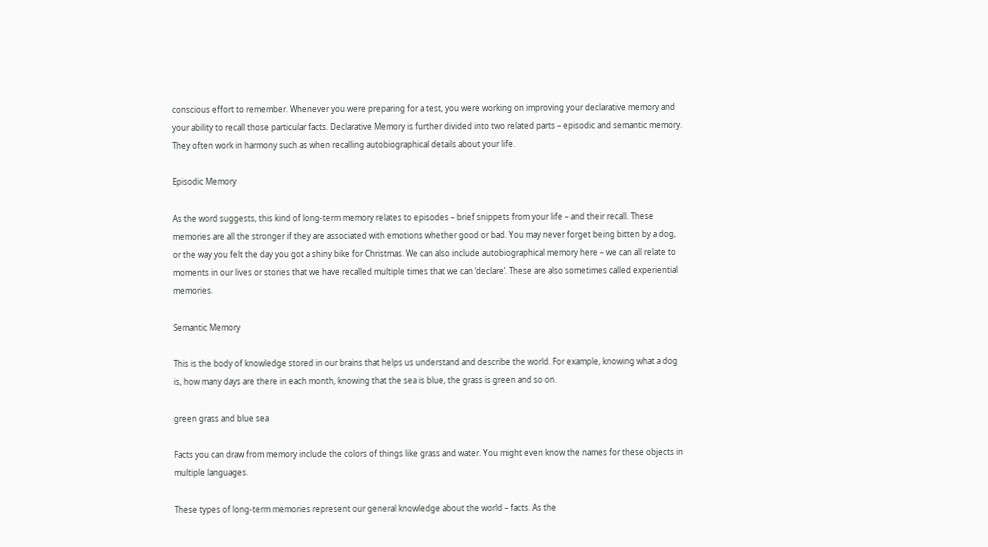conscious effort to remember. Whenever you were preparing for a test, you were working on improving your declarative memory and your ability to recall those particular facts. Declarative Memory is further divided into two related parts – episodic and semantic memory. They often work in harmony such as when recalling autobiographical details about your life.

Episodic Memory

As the word suggests, this kind of long-term memory relates to episodes – brief snippets from your life – and their recall. These memories are all the stronger if they are associated with emotions whether good or bad. You may never forget being bitten by a dog, or the way you felt the day you got a shiny bike for Christmas. We can also include autobiographical memory here – we can all relate to moments in our lives or stories that we have recalled multiple times that we can ‘declare’. These are also sometimes called experiential memories.

Semantic Memory

This is the body of knowledge stored in our brains that helps us understand and describe the world. For example, knowing what a dog is, how many days are there in each month, knowing that the sea is blue, the grass is green and so on.

green grass and blue sea

Facts you can draw from memory include the colors of things like grass and water. You might even know the names for these objects in multiple languages.

These types of long-term memories represent our general knowledge about the world – facts. As the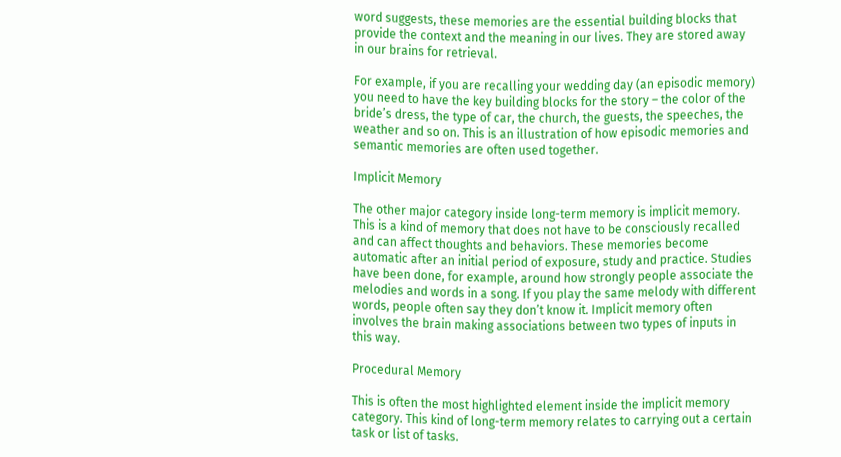word suggests, these memories are the essential building blocks that provide the context and the meaning in our lives. They are stored away in our brains for retrieval.

For example, if you are recalling your wedding day (an episodic memory) you need to have the key building blocks for the story – the color of the bride’s dress, the type of car, the church, the guests, the speeches, the weather and so on. This is an illustration of how episodic memories and semantic memories are often used together.

Implicit Memory

The other major category inside long-term memory is implicit memory. This is a kind of memory that does not have to be consciously recalled and can affect thoughts and behaviors. These memories become automatic after an initial period of exposure, study and practice. Studies have been done, for example, around how strongly people associate the melodies and words in a song. If you play the same melody with different words, people often say they don’t know it. Implicit memory often involves the brain making associations between two types of inputs in this way.

Procedural Memory

This is often the most highlighted element inside the implicit memory category. This kind of long-term memory relates to carrying out a certain task or list of tasks.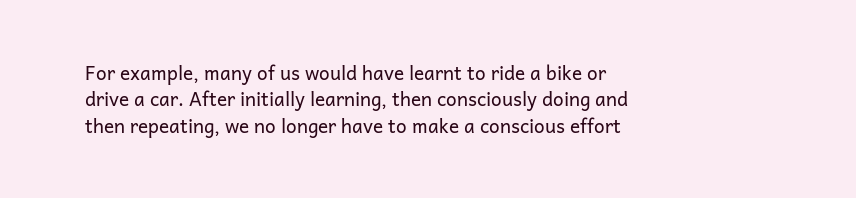For example, many of us would have learnt to ride a bike or drive a car. After initially learning, then consciously doing and then repeating, we no longer have to make a conscious effort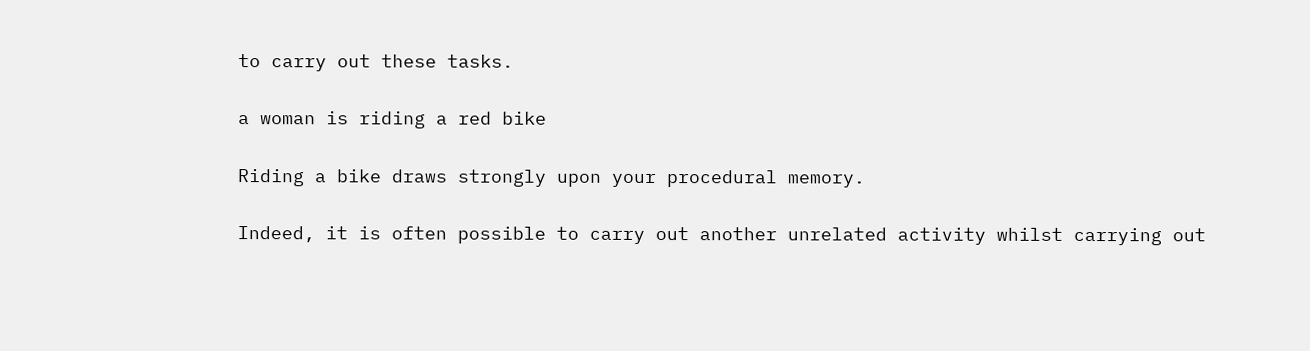to carry out these tasks.

a woman is riding a red bike

Riding a bike draws strongly upon your procedural memory.

Indeed, it is often possible to carry out another unrelated activity whilst carrying out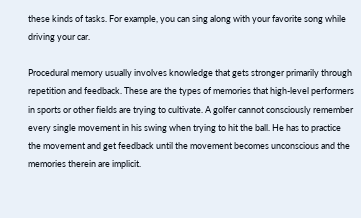these kinds of tasks. For example, you can sing along with your favorite song while driving your car.

Procedural memory usually involves knowledge that gets stronger primarily through repetition and feedback. These are the types of memories that high-level performers in sports or other fields are trying to cultivate. A golfer cannot consciously remember every single movement in his swing when trying to hit the ball. He has to practice the movement and get feedback until the movement becomes unconscious and the memories therein are implicit.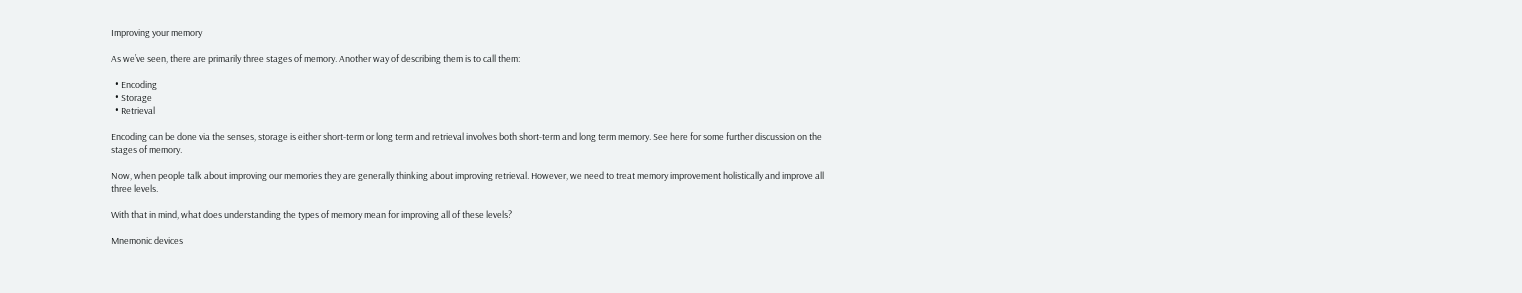Improving your memory

As we’ve seen, there are primarily three stages of memory. Another way of describing them is to call them:

  • Encoding
  • Storage
  • Retrieval

Encoding can be done via the senses, storage is either short-term or long term and retrieval involves both short-term and long term memory. See here for some further discussion on the stages of memory.

Now, when people talk about improving our memories they are generally thinking about improving retrieval. However, we need to treat memory improvement holistically and improve all three levels.

With that in mind, what does understanding the types of memory mean for improving all of these levels?

Mnemonic devices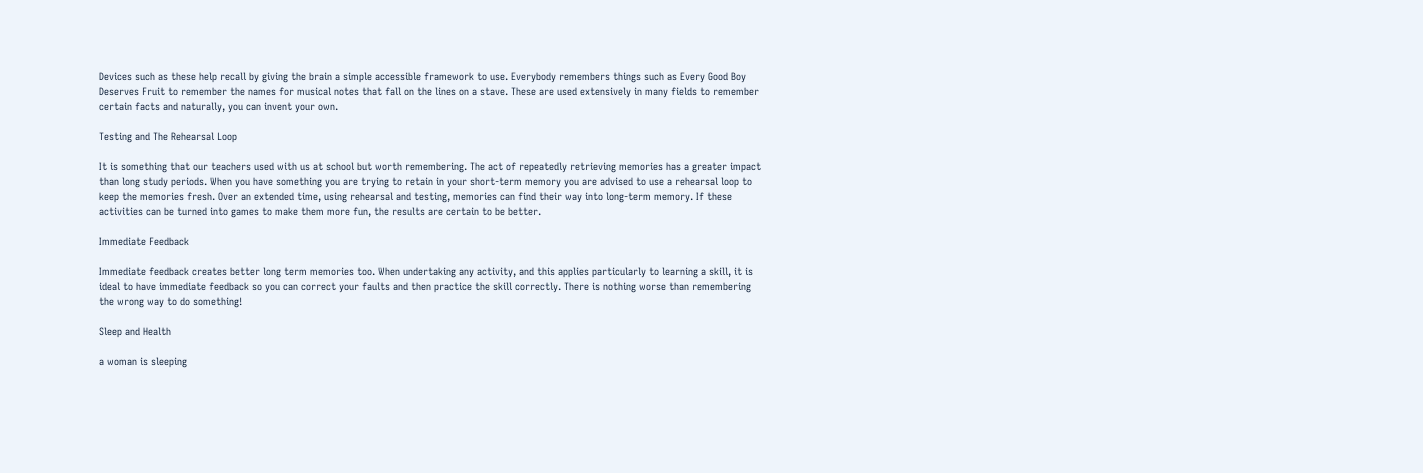Devices such as these help recall by giving the brain a simple accessible framework to use. Everybody remembers things such as Every Good Boy Deserves Fruit to remember the names for musical notes that fall on the lines on a stave. These are used extensively in many fields to remember certain facts and naturally, you can invent your own.

Testing and The Rehearsal Loop

It is something that our teachers used with us at school but worth remembering. The act of repeatedly retrieving memories has a greater impact than long study periods. When you have something you are trying to retain in your short-term memory you are advised to use a rehearsal loop to keep the memories fresh. Over an extended time, using rehearsal and testing, memories can find their way into long-term memory. If these activities can be turned into games to make them more fun, the results are certain to be better.

Immediate Feedback

Immediate feedback creates better long term memories too. When undertaking any activity, and this applies particularly to learning a skill, it is ideal to have immediate feedback so you can correct your faults and then practice the skill correctly. There is nothing worse than remembering the wrong way to do something!

Sleep and Health

a woman is sleeping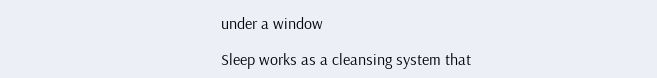under a window

Sleep works as a cleansing system that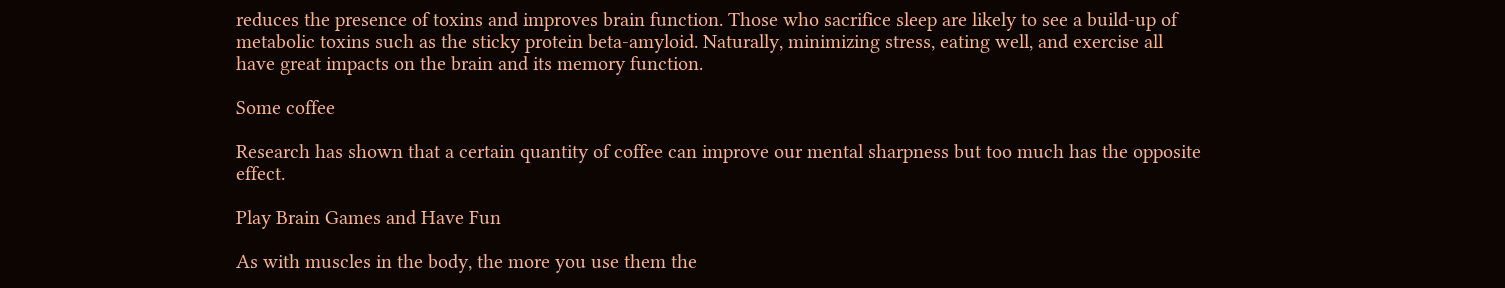reduces the presence of toxins and improves brain function. Those who sacrifice sleep are likely to see a build-up of metabolic toxins such as the sticky protein beta-amyloid. Naturally, minimizing stress, eating well, and exercise all have great impacts on the brain and its memory function.

Some coffee

Research has shown that a certain quantity of coffee can improve our mental sharpness but too much has the opposite effect.

Play Brain Games and Have Fun

As with muscles in the body, the more you use them the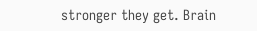stronger they get. Brain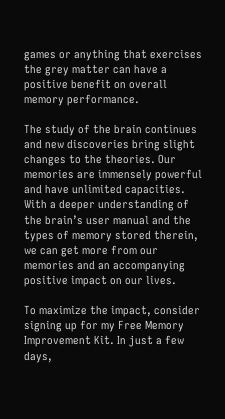games or anything that exercises the grey matter can have a positive benefit on overall memory performance.

The study of the brain continues and new discoveries bring slight changes to the theories. Our memories are immensely powerful and have unlimited capacities. With a deeper understanding of the brain’s user manual and the types of memory stored therein, we can get more from our memories and an accompanying positive impact on our lives.

To maximize the impact, consider signing up for my Free Memory Improvement Kit. In just a few days,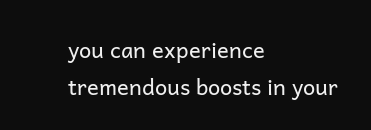you can experience tremendous boosts in your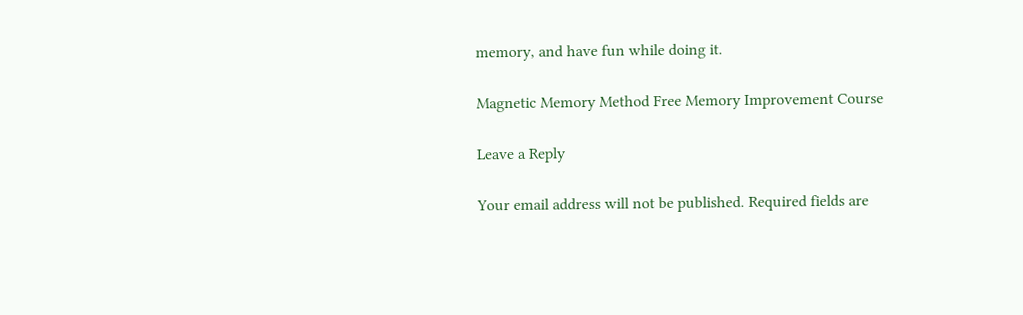memory, and have fun while doing it.

Magnetic Memory Method Free Memory Improvement Course

Leave a Reply

Your email address will not be published. Required fields are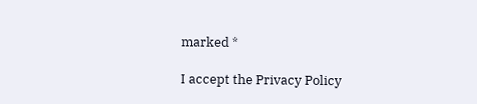marked *

I accept the Privacy Policy